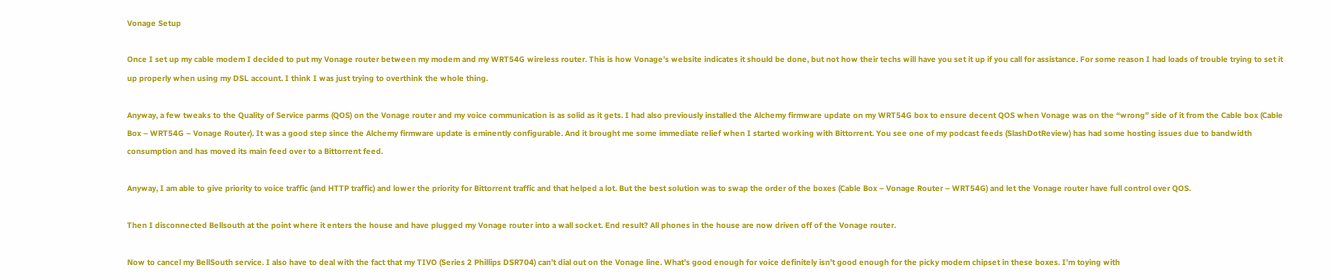Vonage Setup

Once I set up my cable modem I decided to put my Vonage router between my modem and my WRT54G wireless router. This is how Vonage’s website indicates it should be done, but not how their techs will have you set it up if you call for assistance. For some reason I had loads of trouble trying to set it up properly when using my DSL account. I think I was just trying to overthink the whole thing.

Anyway, a few tweaks to the Quality of Service parms (QOS) on the Vonage router and my voice communication is as solid as it gets. I had also previously installed the Alchemy firmware update on my WRT54G box to ensure decent QOS when Vonage was on the “wrong” side of it from the Cable box (Cable Box – WRT54G – Vonage Router). It was a good step since the Alchemy firmware update is eminently configurable. And it brought me some immediate relief when I started working with Bittorrent. You see one of my podcast feeds (SlashDotReview) has had some hosting issues due to bandwidth consumption and has moved its main feed over to a Bittorrent feed.

Anyway, I am able to give priority to voice traffic (and HTTP traffic) and lower the priority for Bittorrent traffic and that helped a lot. But the best solution was to swap the order of the boxes (Cable Box – Vonage Router – WRT54G) and let the Vonage router have full control over QOS.

Then I disconnected Bellsouth at the point where it enters the house and have plugged my Vonage router into a wall socket. End result? All phones in the house are now driven off of the Vonage router.

Now to cancel my BellSouth service. I also have to deal with the fact that my TIVO (Series 2 Phillips DSR704) can’t dial out on the Vonage line. What’s good enough for voice definitely isn’t good enough for the picky modem chipset in these boxes. I’m toying with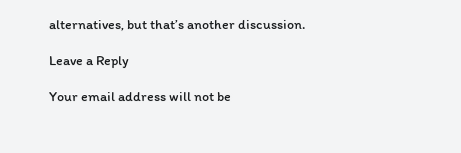alternatives, but that’s another discussion.

Leave a Reply

Your email address will not be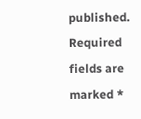published. Required fields are marked *